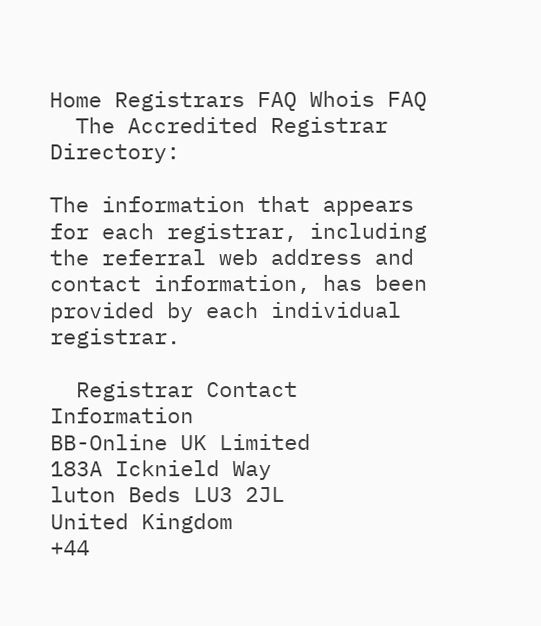Home Registrars FAQ Whois FAQ
  The Accredited Registrar Directory:

The information that appears for each registrar, including the referral web address and contact information, has been provided by each individual registrar.

  Registrar Contact Information
BB-Online UK Limited
183A Icknield Way
luton Beds LU3 2JL
United Kingdom
+44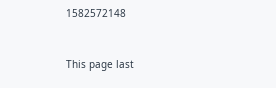1582572148


This page last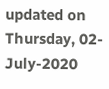updated on Thursday, 02-July-2020